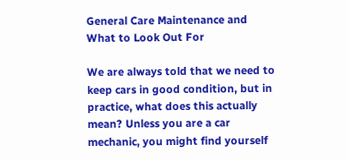General Care Maintenance and What to Look Out For

We are always told that we need to keep cars in good condition, but in practice, what does this actually mean? Unless you are a car mechanic, you might find yourself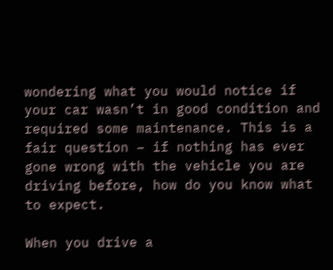wondering what you would notice if your car wasn’t in good condition and required some maintenance. This is a fair question – if nothing has ever gone wrong with the vehicle you are driving before, how do you know what to expect.

When you drive a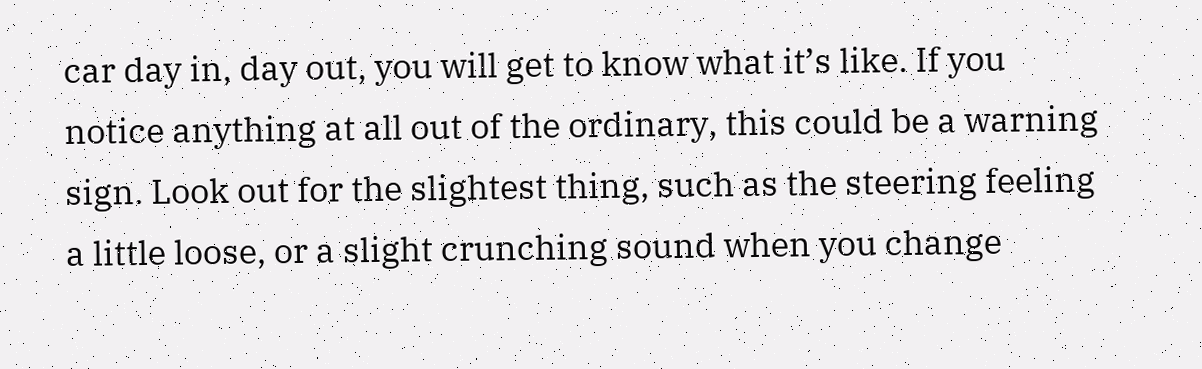car day in, day out, you will get to know what it’s like. If you notice anything at all out of the ordinary, this could be a warning sign. Look out for the slightest thing, such as the steering feeling a little loose, or a slight crunching sound when you change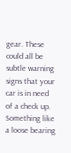gear. These could all be subtle warning signs that your car is in need of a check up. Something like a loose bearing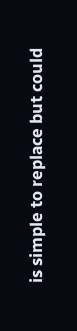is simple to replace but could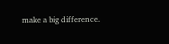make a big difference.